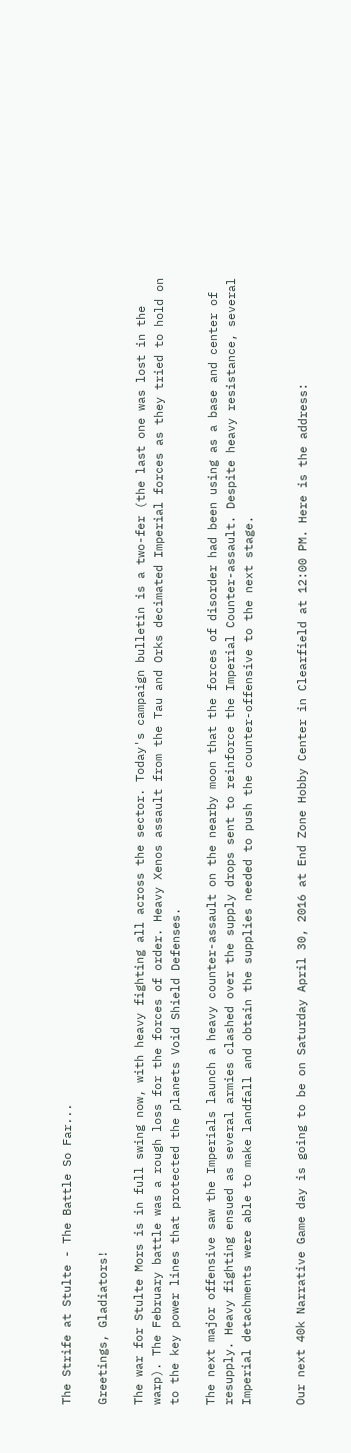The Strife at Stulte - The Battle So Far...

Greetings, Gladiators!

The war for Stulte Mors is in full swing now, with heavy fighting all across the sector. Today's campaign bulletin is a two-fer (the last one was lost in the warp). The February battle was a rough loss for the forces of order. Heavy Xenos assault from the Tau and Orks decimated Imperial forces as they tried to hold on to the key power lines that protected the planets Void Shield Defenses.

The next major offensive saw the Imperials launch a heavy counter-assault on the nearby moon that the forces of disorder had been using as a base and center of resupply. Heavy fighting ensued as several armies clashed over the supply drops sent to reinforce the Imperial Counter-assault. Despite heavy resistance, several Imperial detachments were able to make landfall and obtain the supplies needed to push the counter-offensive to the next stage.


Our next 40k Narrative Game day is going to be on Saturday April 30, 2016 at End Zone Hobby Center in Clearfield at 12:00 PM. Here is the address: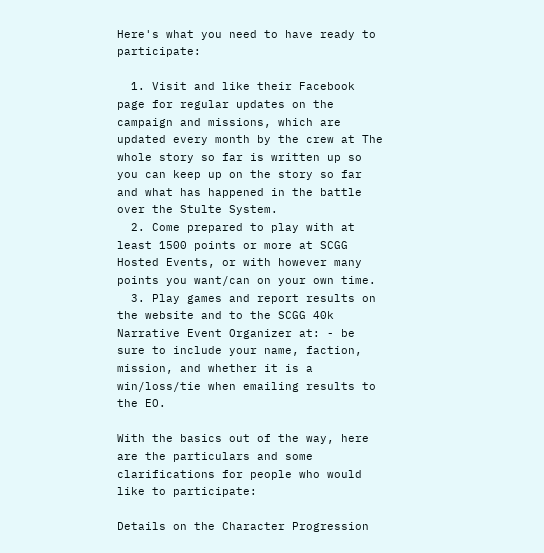Here's what you need to have ready to participate:

  1. Visit and like their Facebook page for regular updates on the campaign and missions, which are updated every month by the crew at The whole story so far is written up so you can keep up on the story so far and what has happened in the battle over the Stulte System.
  2. Come prepared to play with at least 1500 points or more at SCGG Hosted Events, or with however many points you want/can on your own time.
  3. Play games and report results on the website and to the SCGG 40k Narrative Event Organizer at: - be sure to include your name, faction, mission, and whether it is a win/loss/tie when emailing results to the EO.

With the basics out of the way, here are the particulars and some clarifications for people who would like to participate:

Details on the Character Progression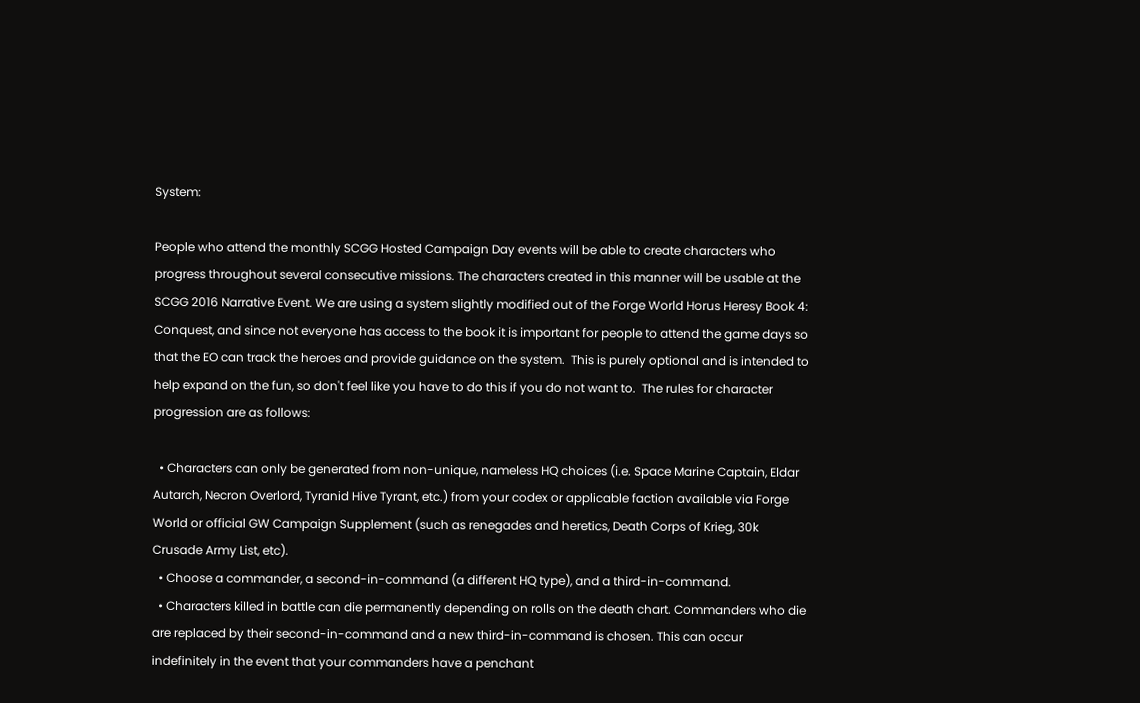System:

People who attend the monthly SCGG Hosted Campaign Day events will be able to create characters who progress throughout several consecutive missions. The characters created in this manner will be usable at the SCGG 2016 Narrative Event. We are using a system slightly modified out of the Forge World Horus Heresy Book 4: Conquest, and since not everyone has access to the book it is important for people to attend the game days so that the EO can track the heroes and provide guidance on the system.  This is purely optional and is intended to help expand on the fun, so don't feel like you have to do this if you do not want to.  The rules for character progression are as follows:

  • Characters can only be generated from non-unique, nameless HQ choices (i.e. Space Marine Captain, Eldar Autarch, Necron Overlord, Tyranid Hive Tyrant, etc.) from your codex or applicable faction available via Forge World or official GW Campaign Supplement (such as renegades and heretics, Death Corps of Krieg, 30k Crusade Army List, etc).
  • Choose a commander, a second-in-command (a different HQ type), and a third-in-command.
  • Characters killed in battle can die permanently depending on rolls on the death chart. Commanders who die are replaced by their second-in-command and a new third-in-command is chosen. This can occur indefinitely in the event that your commanders have a penchant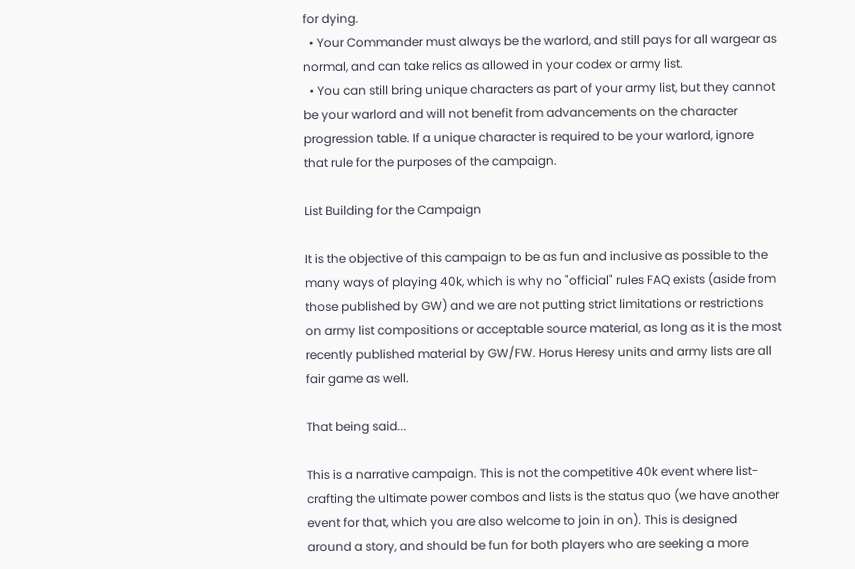for dying.
  • Your Commander must always be the warlord, and still pays for all wargear as normal, and can take relics as allowed in your codex or army list.
  • You can still bring unique characters as part of your army list, but they cannot be your warlord and will not benefit from advancements on the character progression table. If a unique character is required to be your warlord, ignore that rule for the purposes of the campaign.

List Building for the Campaign

It is the objective of this campaign to be as fun and inclusive as possible to the many ways of playing 40k, which is why no "official" rules FAQ exists (aside from those published by GW) and we are not putting strict limitations or restrictions on army list compositions or acceptable source material, as long as it is the most recently published material by GW/FW. Horus Heresy units and army lists are all fair game as well.

That being said...

This is a narrative campaign. This is not the competitive 40k event where list-crafting the ultimate power combos and lists is the status quo (we have another event for that, which you are also welcome to join in on). This is designed around a story, and should be fun for both players who are seeking a more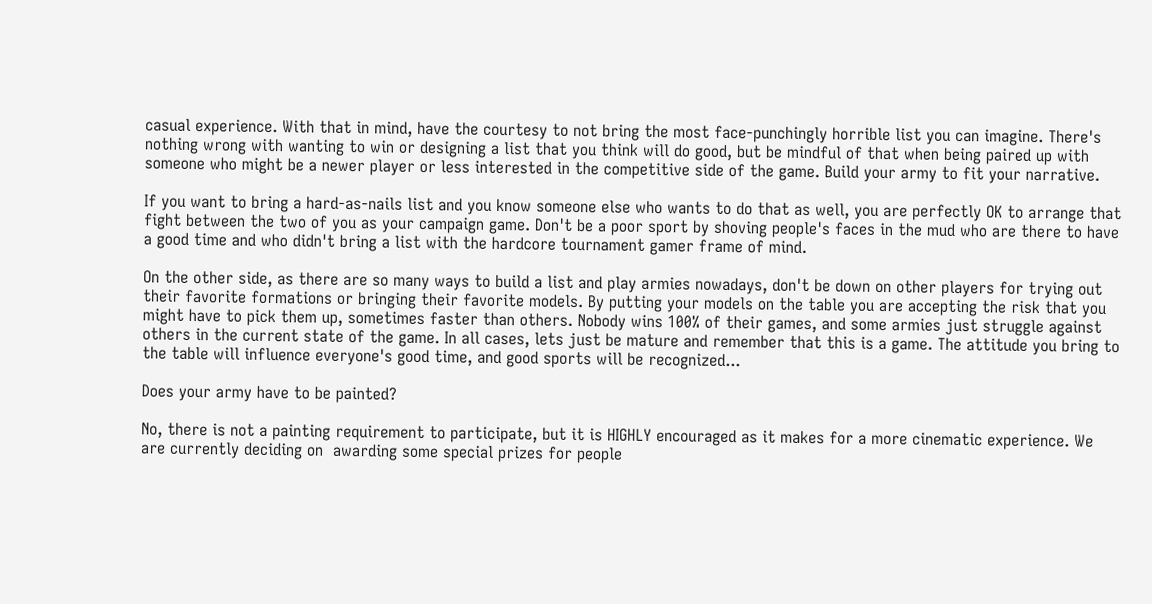casual experience. With that in mind, have the courtesy to not bring the most face-punchingly horrible list you can imagine. There's nothing wrong with wanting to win or designing a list that you think will do good, but be mindful of that when being paired up with someone who might be a newer player or less interested in the competitive side of the game. Build your army to fit your narrative.

If you want to bring a hard-as-nails list and you know someone else who wants to do that as well, you are perfectly OK to arrange that fight between the two of you as your campaign game. Don't be a poor sport by shoving people's faces in the mud who are there to have a good time and who didn't bring a list with the hardcore tournament gamer frame of mind.

On the other side, as there are so many ways to build a list and play armies nowadays, don't be down on other players for trying out their favorite formations or bringing their favorite models. By putting your models on the table you are accepting the risk that you might have to pick them up, sometimes faster than others. Nobody wins 100% of their games, and some armies just struggle against others in the current state of the game. In all cases, lets just be mature and remember that this is a game. The attitude you bring to the table will influence everyone's good time, and good sports will be recognized...

Does your army have to be painted?

No, there is not a painting requirement to participate, but it is HIGHLY encouraged as it makes for a more cinematic experience. We are currently deciding on  awarding some special prizes for people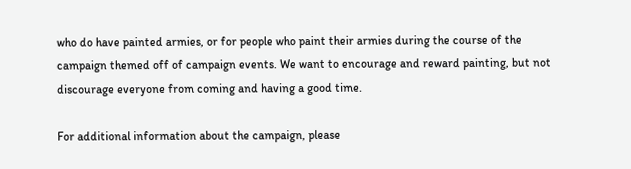who do have painted armies, or for people who paint their armies during the course of the campaign themed off of campaign events. We want to encourage and reward painting, but not discourage everyone from coming and having a good time.

For additional information about the campaign, please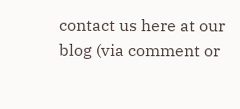contact us here at our blog (via comment or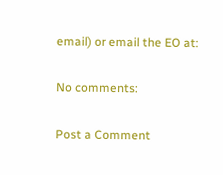email) or email the EO at:

No comments:

Post a Comment